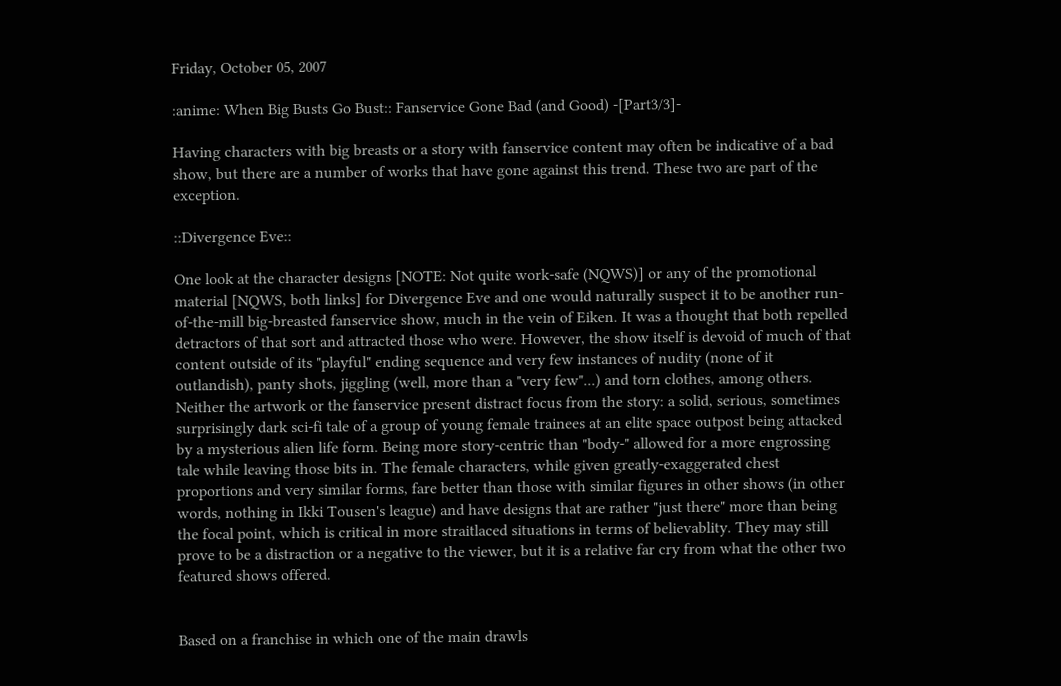Friday, October 05, 2007

:anime: When Big Busts Go Bust:: Fanservice Gone Bad (and Good) -[Part3/3]-

Having characters with big breasts or a story with fanservice content may often be indicative of a bad show, but there are a number of works that have gone against this trend. These two are part of the exception.

::Divergence Eve::

One look at the character designs [NOTE: Not quite work-safe (NQWS)] or any of the promotional material [NQWS, both links] for Divergence Eve and one would naturally suspect it to be another run-of-the-mill big-breasted fanservice show, much in the vein of Eiken. It was a thought that both repelled detractors of that sort and attracted those who were. However, the show itself is devoid of much of that content outside of its "playful" ending sequence and very few instances of nudity (none of it outlandish), panty shots, jiggling (well, more than a "very few"...) and torn clothes, among others. Neither the artwork or the fanservice present distract focus from the story: a solid, serious, sometimes surprisingly dark sci-fi tale of a group of young female trainees at an elite space outpost being attacked by a mysterious alien life form. Being more story-centric than "body-" allowed for a more engrossing tale while leaving those bits in. The female characters, while given greatly-exaggerated chest proportions and very similar forms, fare better than those with similar figures in other shows (in other words, nothing in Ikki Tousen's league) and have designs that are rather "just there" more than being the focal point, which is critical in more straitlaced situations in terms of believablity. They may still prove to be a distraction or a negative to the viewer, but it is a relative far cry from what the other two featured shows offered.


Based on a franchise in which one of the main drawls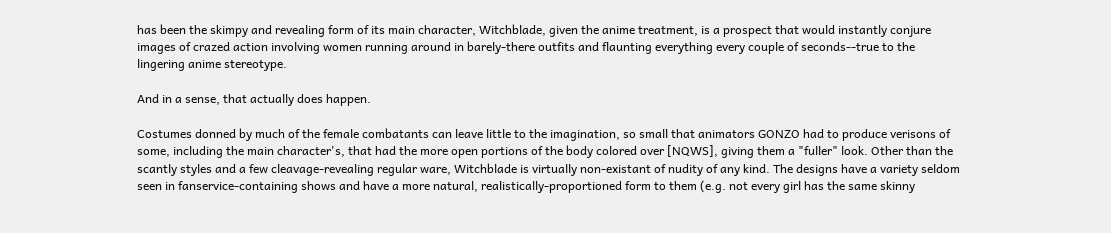has been the skimpy and revealing form of its main character, Witchblade, given the anime treatment, is a prospect that would instantly conjure images of crazed action involving women running around in barely-there outfits and flaunting everything every couple of seconds--true to the lingering anime stereotype.

And in a sense, that actually does happen.

Costumes donned by much of the female combatants can leave little to the imagination, so small that animators GONZO had to produce verisons of some, including the main character's, that had the more open portions of the body colored over [NQWS], giving them a "fuller" look. Other than the scantly styles and a few cleavage-revealing regular ware, Witchblade is virtually non-existant of nudity of any kind. The designs have a variety seldom seen in fanservice-containing shows and have a more natural, realistically-proportioned form to them (e.g. not every girl has the same skinny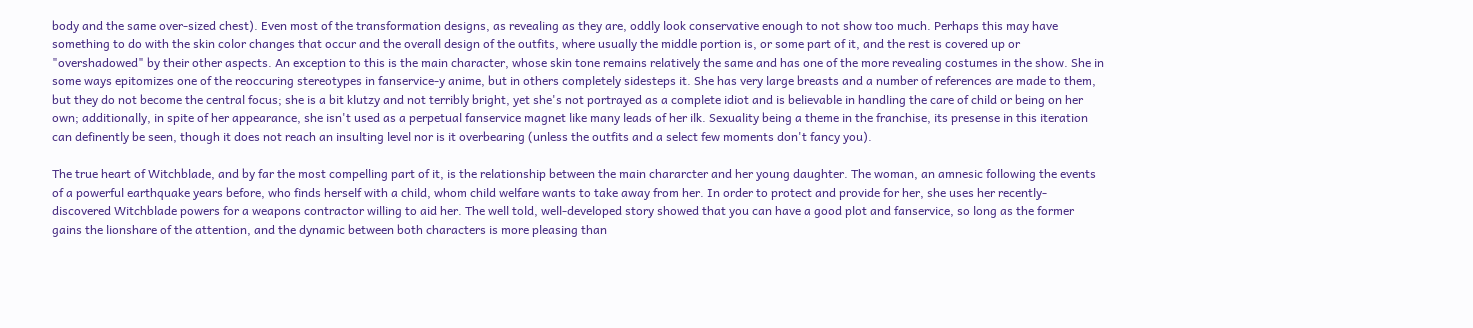body and the same over-sized chest). Even most of the transformation designs, as revealing as they are, oddly look conservative enough to not show too much. Perhaps this may have something to do with the skin color changes that occur and the overall design of the outfits, where usually the middle portion is, or some part of it, and the rest is covered up or "overshadowed" by their other aspects. An exception to this is the main character, whose skin tone remains relatively the same and has one of the more revealing costumes in the show. She in some ways epitomizes one of the reoccuring stereotypes in fanservice-y anime, but in others completely sidesteps it. She has very large breasts and a number of references are made to them, but they do not become the central focus; she is a bit klutzy and not terribly bright, yet she's not portrayed as a complete idiot and is believable in handling the care of child or being on her own; additionally, in spite of her appearance, she isn't used as a perpetual fanservice magnet like many leads of her ilk. Sexuality being a theme in the franchise, its presense in this iteration can definently be seen, though it does not reach an insulting level nor is it overbearing (unless the outfits and a select few moments don't fancy you).

The true heart of Witchblade, and by far the most compelling part of it, is the relationship between the main chararcter and her young daughter. The woman, an amnesic following the events of a powerful earthquake years before, who finds herself with a child, whom child welfare wants to take away from her. In order to protect and provide for her, she uses her recently-discovered Witchblade powers for a weapons contractor willing to aid her. The well told, well-developed story showed that you can have a good plot and fanservice, so long as the former gains the lionshare of the attention, and the dynamic between both characters is more pleasing than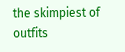the skimpiest of outfits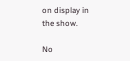on display in the show.

No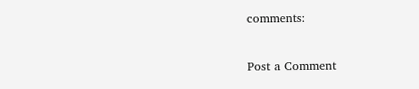comments:

Post a Comment